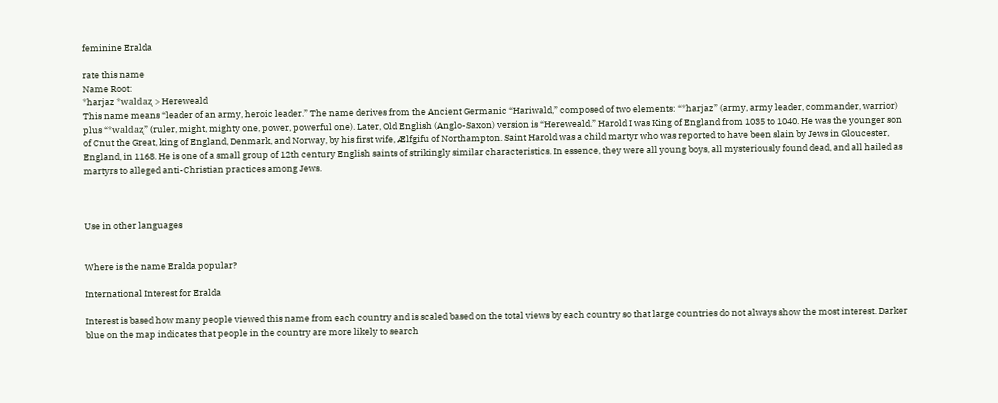feminine Eralda

rate this name
Name Root:
*harjaz *waldaʐ > Hereweald
This name means “leader of an army, heroic leader.” The name derives from the Ancient Germanic “Hariwald,” composed of two elements: “*harjaz” (army, army leader, commander, warrior) plus “*waldaʐ” (ruler, might, mighty one, power, powerful one). Later, Old English (Anglo-Saxon) version is “Hereweald.” Harold I was King of England from 1035 to 1040. He was the younger son of Cnut the Great, king of England, Denmark, and Norway, by his first wife, Ælfgifu of Northampton. Saint Harold was a child martyr who was reported to have been slain by Jews in Gloucester, England, in 1168. He is one of a small group of 12th century English saints of strikingly similar characteristics. In essence, they were all young boys, all mysteriously found dead, and all hailed as martyrs to alleged anti-Christian practices among Jews.



Use in other languages


Where is the name Eralda popular?

International Interest for Eralda

Interest is based how many people viewed this name from each country and is scaled based on the total views by each country so that large countries do not always show the most interest. Darker blue on the map indicates that people in the country are more likely to search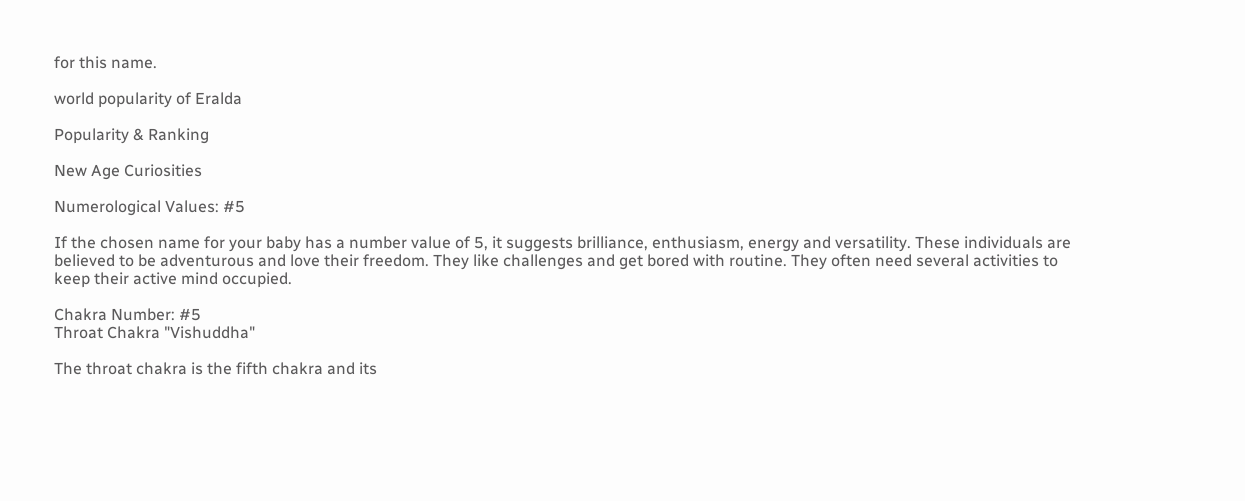for this name.

world popularity of Eralda

Popularity & Ranking

New Age Curiosities

Numerological Values: #5

If the chosen name for your baby has a number value of 5, it suggests brilliance, enthusiasm, energy and versatility. These individuals are believed to be adventurous and love their freedom. They like challenges and get bored with routine. They often need several activities to keep their active mind occupied.

Chakra Number: #5
Throat Chakra "Vishuddha"

The throat chakra is the fifth chakra and its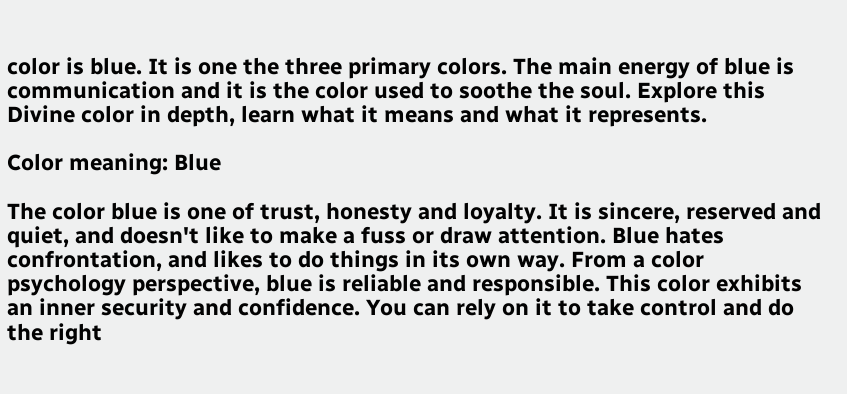color is blue. It is one the three primary colors. The main energy of blue is communication and it is the color used to soothe the soul. Explore this Divine color in depth, learn what it means and what it represents.

Color meaning: Blue

The color blue is one of trust, honesty and loyalty. It is sincere, reserved and quiet, and doesn't like to make a fuss or draw attention. Blue hates confrontation, and likes to do things in its own way. From a color psychology perspective, blue is reliable and responsible. This color exhibits an inner security and confidence. You can rely on it to take control and do the right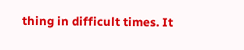thing in difficult times. It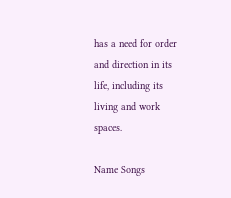has a need for order and direction in its life, including its living and work spaces.

Name Songs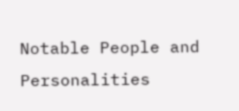Notable People and Personalities